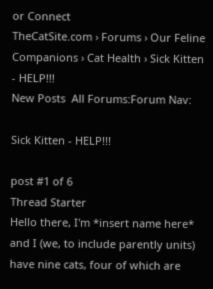or Connect
TheCatSite.com › Forums › Our Feline Companions › Cat Health › Sick Kitten - HELP!!!
New Posts  All Forums:Forum Nav:

Sick Kitten - HELP!!!

post #1 of 6
Thread Starter
Hello there, I'm *insert name here* and I (we, to include parently units) have nine cats, four of which are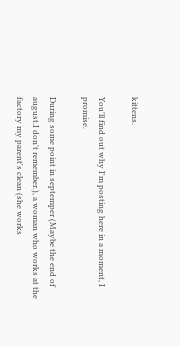kittens.

You'll find out why I'm posting here in a moment, I promise.

During some point in septemper (Maybe the end of august.I don't remember.), a woman who works at the factory my parent's clean (she works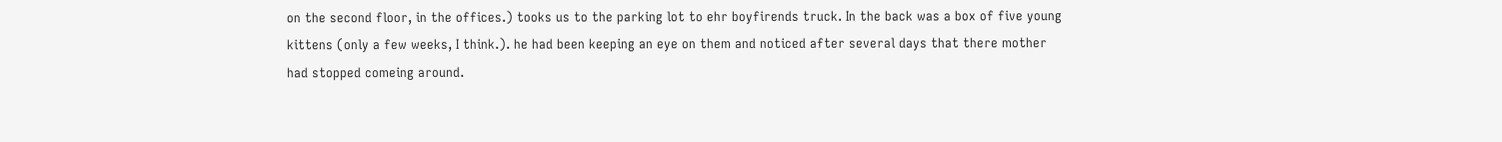on the second floor, in the offices.) tooks us to the parking lot to ehr boyfirends truck. In the back was a box of five young kittens (only a few weeks, I think.). he had been keeping an eye on them and noticed after several days that there mother had stopped comeing around.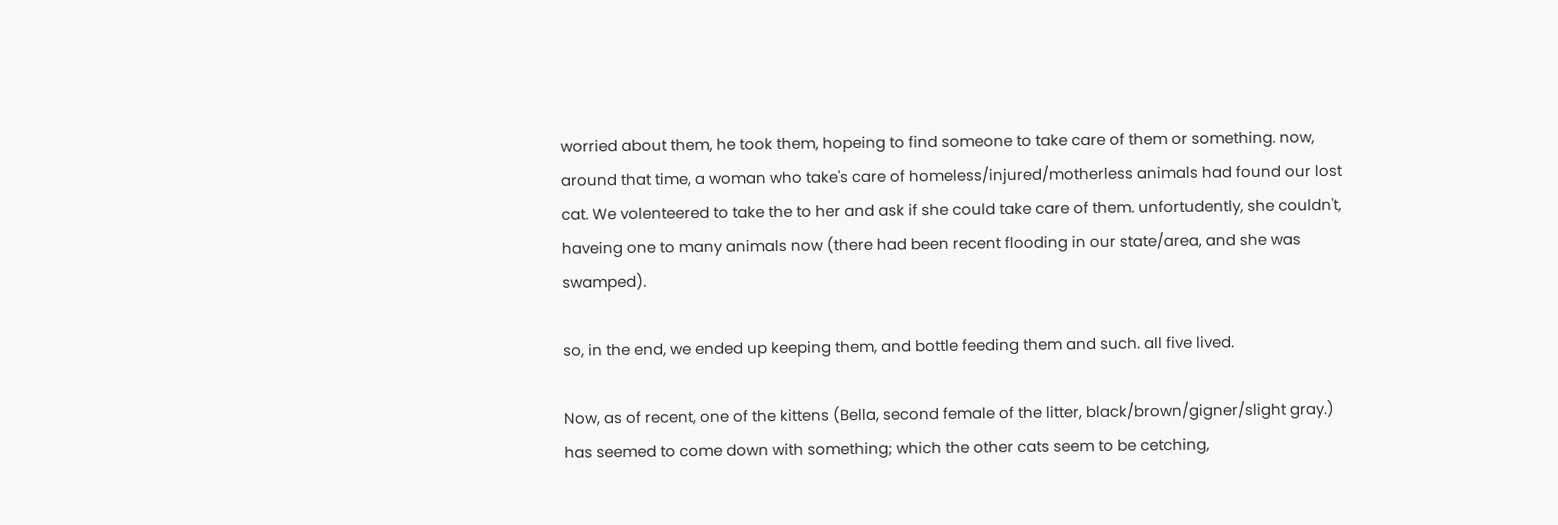worried about them, he took them, hopeing to find someone to take care of them or something. now, around that time, a woman who take's care of homeless/injured/motherless animals had found our lost cat. We volenteered to take the to her and ask if she could take care of them. unfortudently, she couldn't, haveing one to many animals now (there had been recent flooding in our state/area, and she was swamped).

so, in the end, we ended up keeping them, and bottle feeding them and such. all five lived.

Now, as of recent, one of the kittens (Bella, second female of the litter, black/brown/gigner/slight gray.) has seemed to come down with something; which the other cats seem to be cetching,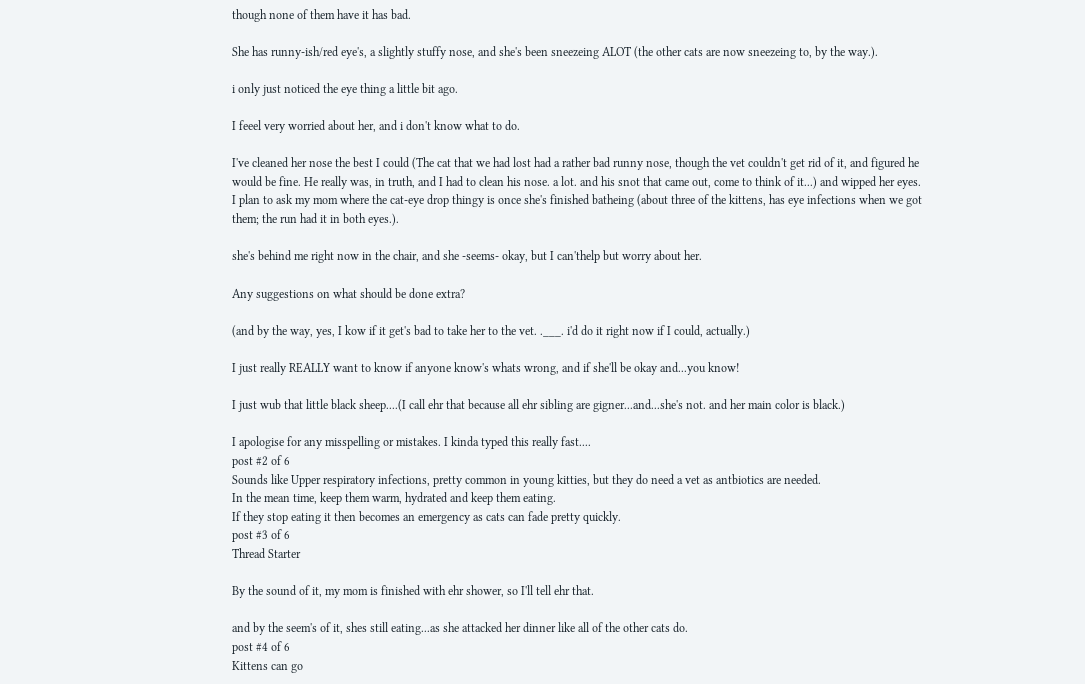though none of them have it has bad.

She has runny-ish/red eye's, a slightly stuffy nose, and she's been sneezeing ALOT (the other cats are now sneezeing to, by the way.).

i only just noticed the eye thing a little bit ago.

I feeel very worried about her, and i don't know what to do.

I've cleaned her nose the best I could (The cat that we had lost had a rather bad runny nose, though the vet couldn't get rid of it, and figured he would be fine. He really was, in truth, and I had to clean his nose. a lot. and his snot that came out, come to think of it...) and wipped her eyes. I plan to ask my mom where the cat-eye drop thingy is once she's finished batheing (about three of the kittens, has eye infections when we got them; the run had it in both eyes.).

she's behind me right now in the chair, and she -seems- okay, but I can'thelp but worry about her.

Any suggestions on what should be done extra?

(and by the way, yes, I kow if it get's bad to take her to the vet. .___. i'd do it right now if I could, actually.)

I just really REALLY want to know if anyone know's whats wrong, and if she'll be okay and...you know!

I just wub that little black sheep....(I call ehr that because all ehr sibling are gigner...and...she's not. and her main color is black.)

I apologise for any misspelling or mistakes. I kinda typed this really fast....
post #2 of 6
Sounds like Upper respiratory infections, pretty common in young kitties, but they do need a vet as antbiotics are needed.
In the mean time, keep them warm, hydrated and keep them eating.
If they stop eating it then becomes an emergency as cats can fade pretty quickly.
post #3 of 6
Thread Starter

By the sound of it, my mom is finished with ehr shower, so I'll tell ehr that.

and by the seem's of it, shes still eating...as she attacked her dinner like all of the other cats do.
post #4 of 6
Kittens can go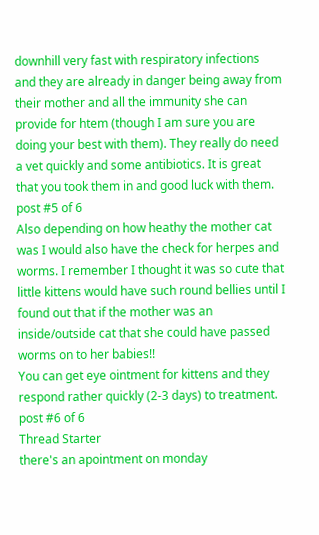downhill very fast with respiratory infections and they are already in danger being away from their mother and all the immunity she can provide for htem (though I am sure you are doing your best with them). They really do need a vet quickly and some antibiotics. It is great that you took them in and good luck with them.
post #5 of 6
Also depending on how heathy the mother cat was I would also have the check for herpes and worms. I remember I thought it was so cute that little kittens would have such round bellies until I found out that if the mother was an inside/outside cat that she could have passed worms on to her babies!!
You can get eye ointment for kittens and they respond rather quickly (2-3 days) to treatment.
post #6 of 6
Thread Starter
there's an apointment on monday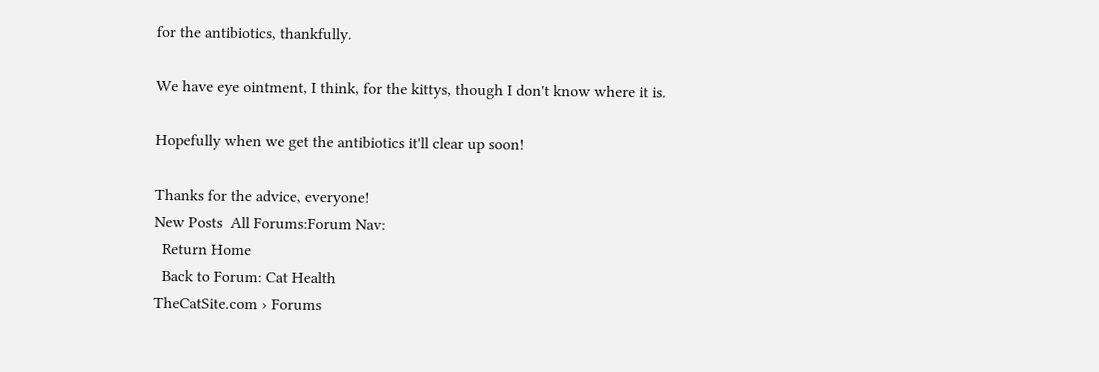for the antibiotics, thankfully.

We have eye ointment, I think, for the kittys, though I don't know where it is.

Hopefully when we get the antibiotics it'll clear up soon!

Thanks for the advice, everyone!
New Posts  All Forums:Forum Nav:
  Return Home
  Back to Forum: Cat Health
TheCatSite.com › Forums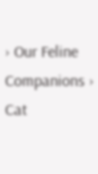› Our Feline Companions › Cat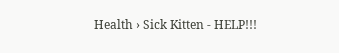Health › Sick Kitten - HELP!!!